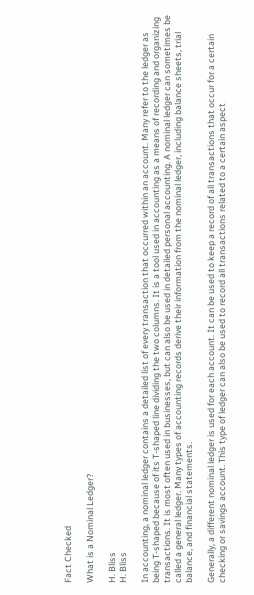Fact Checked

What is a Nominal Ledger?

H. Bliss
H. Bliss

In accounting, a nominal ledger contains a detailed list of every transaction that occurred within an account. Many refer to the ledger as being T-shaped because of its T-shaped line dividing the two columns. It is a tool used in accounting as a means of recording and organizing transactions. It is most often used in businesses, but can also be used in detailed personal accounting. A nominal ledger can sometimes be called a general ledger. Many types of accounting records derive their information from the nominal ledger, including balance sheets, trial balance, and financial statements.

Generally, a different nominal ledger is used for each account. It can be used to keep a record of all transactions that occur for a certain checking or savings account. This type of ledger can also be used to record all transactions related to a certain aspect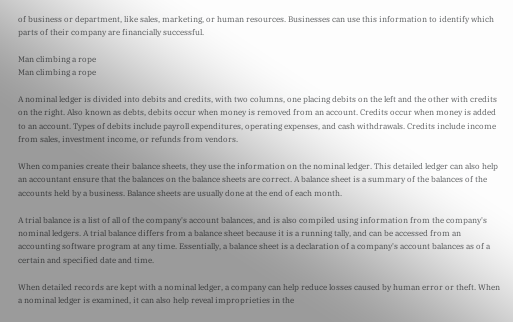of business or department, like sales, marketing, or human resources. Businesses can use this information to identify which parts of their company are financially successful.

Man climbing a rope
Man climbing a rope

A nominal ledger is divided into debits and credits, with two columns, one placing debits on the left and the other with credits on the right. Also known as debts, debits occur when money is removed from an account. Credits occur when money is added to an account. Types of debits include payroll expenditures, operating expenses, and cash withdrawals. Credits include income from sales, investment income, or refunds from vendors.

When companies create their balance sheets, they use the information on the nominal ledger. This detailed ledger can also help an accountant ensure that the balances on the balance sheets are correct. A balance sheet is a summary of the balances of the accounts held by a business. Balance sheets are usually done at the end of each month.

A trial balance is a list of all of the company's account balances, and is also compiled using information from the company's nominal ledgers. A trial balance differs from a balance sheet because it is a running tally, and can be accessed from an accounting software program at any time. Essentially, a balance sheet is a declaration of a company's account balances as of a certain and specified date and time.

When detailed records are kept with a nominal ledger, a company can help reduce losses caused by human error or theft. When a nominal ledger is examined, it can also help reveal improprieties in the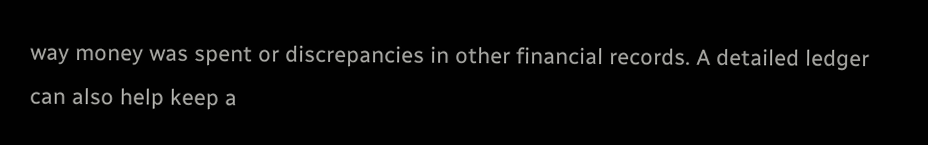way money was spent or discrepancies in other financial records. A detailed ledger can also help keep a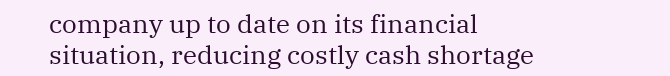company up to date on its financial situation, reducing costly cash shortage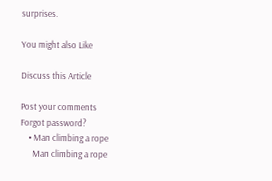surprises.

You might also Like

Discuss this Article

Post your comments
Forgot password?
    • Man climbing a rope
      Man climbing a rope